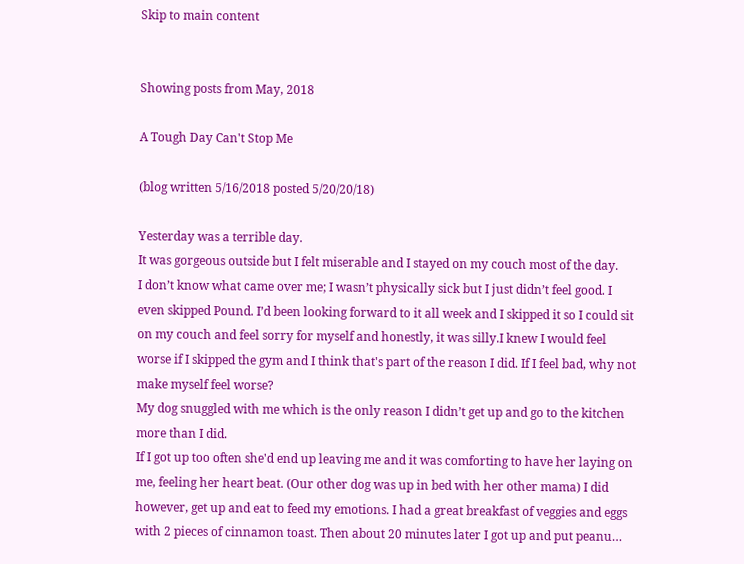Skip to main content


Showing posts from May, 2018

A Tough Day Can't Stop Me

(blog written 5/16/2018 posted 5/20/20/18)

Yesterday was a terrible day.
It was gorgeous outside but I felt miserable and I stayed on my couch most of the day.
I don’t know what came over me; I wasn’t physically sick but I just didn’t feel good. I even skipped Pound. I’d been looking forward to it all week and I skipped it so I could sit on my couch and feel sorry for myself and honestly, it was silly.I knew I would feel worse if I skipped the gym and I think that's part of the reason I did. If I feel bad, why not make myself feel worse?
My dog snuggled with me which is the only reason I didn’t get up and go to the kitchen more than I did.
If I got up too often she'd end up leaving me and it was comforting to have her laying on me, feeling her heart beat. (Our other dog was up in bed with her other mama) I did however, get up and eat to feed my emotions. I had a great breakfast of veggies and eggs with 2 pieces of cinnamon toast. Then about 20 minutes later I got up and put peanu…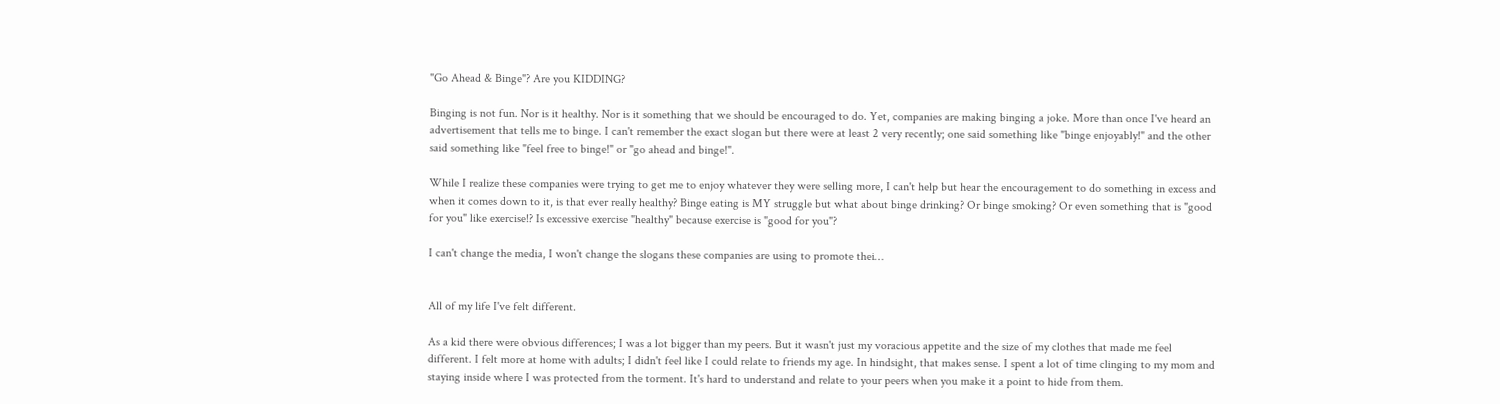"Go Ahead & Binge"? Are you KIDDING?

Binging is not fun. Nor is it healthy. Nor is it something that we should be encouraged to do. Yet, companies are making binging a joke. More than once I've heard an advertisement that tells me to binge. I can't remember the exact slogan but there were at least 2 very recently; one said something like "binge enjoyably!" and the other said something like "feel free to binge!" or "go ahead and binge!".

While I realize these companies were trying to get me to enjoy whatever they were selling more, I can't help but hear the encouragement to do something in excess and when it comes down to it, is that ever really healthy? Binge eating is MY struggle but what about binge drinking? Or binge smoking? Or even something that is "good for you" like exercise!? Is excessive exercise "healthy" because exercise is "good for you"?

I can't change the media, I won't change the slogans these companies are using to promote thei…


All of my life I've felt different.

As a kid there were obvious differences; I was a lot bigger than my peers. But it wasn't just my voracious appetite and the size of my clothes that made me feel different. I felt more at home with adults; I didn't feel like I could relate to friends my age. In hindsight, that makes sense. I spent a lot of time clinging to my mom and staying inside where I was protected from the torment. It's hard to understand and relate to your peers when you make it a point to hide from them.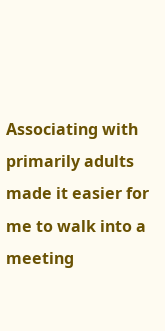Associating with primarily adults made it easier for me to walk into a meeting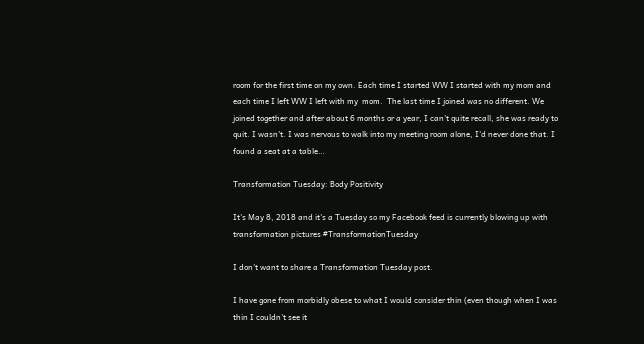room for the first time on my own. Each time I started WW I started with my mom and each time I left WW I left with my  mom.  The last time I joined was no different. We joined together and after about 6 months or a year, I can't quite recall, she was ready to quit. I wasn't. I was nervous to walk into my meeting room alone, I'd never done that. I found a seat at a table…

Transformation Tuesday: Body Positivity

It's May 8, 2018 and it's a Tuesday so my Facebook feed is currently blowing up with transformation pictures #TransformationTuesday

I don't want to share a Transformation Tuesday post.

I have gone from morbidly obese to what I would consider thin (even though when I was thin I couldn't see it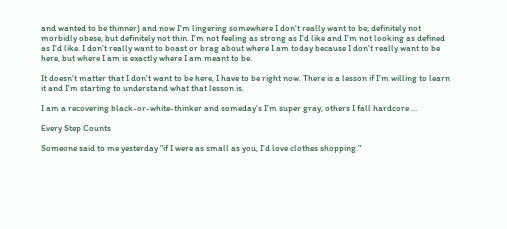and wanted to be thinner) and now I'm lingering somewhere I don't really want to be; definitely not morbidly obese, but definitely not thin. I'm not feeling as strong as I'd like and I'm not looking as defined as I'd like. I don't really want to boast or brag about where I am today because I don't really want to be here, but where I am is exactly where I am meant to be.

It doesn't matter that I don't want to be here, I have to be right now. There is a lesson if I'm willing to learn it and I'm starting to understand what that lesson is.

I am a recovering black-or-white-thinker and someday's I'm super gray, others I fall hardcore …

Every Step Counts

Someone said to me yesterday "if I were as small as you, I'd love clothes shopping."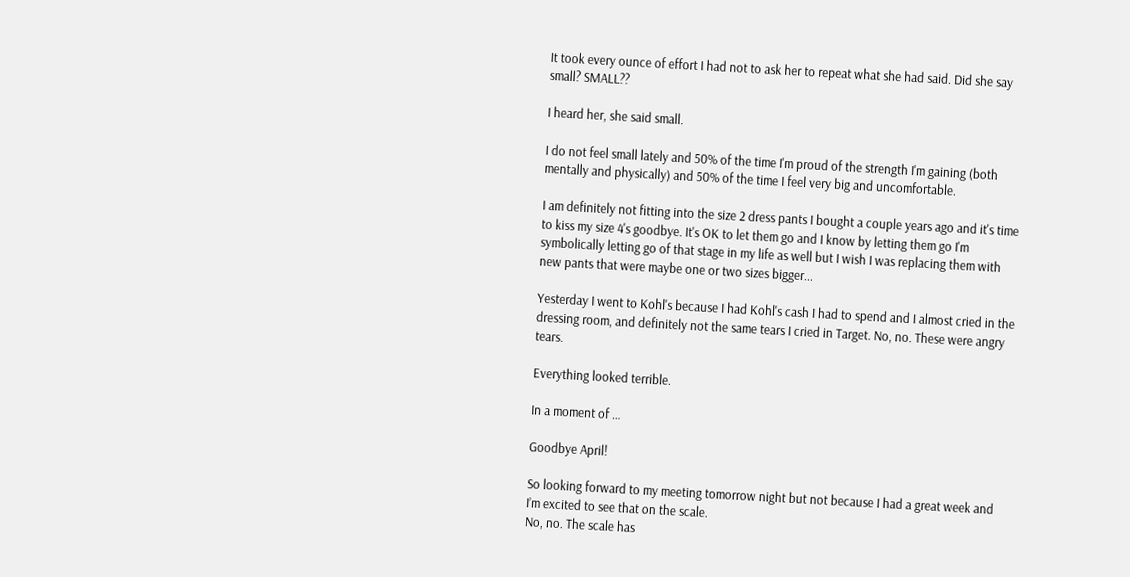It took every ounce of effort I had not to ask her to repeat what she had said. Did she say small? SMALL??

I heard her, she said small.

I do not feel small lately and 50% of the time I'm proud of the strength I'm gaining (both mentally and physically) and 50% of the time I feel very big and uncomfortable.

I am definitely not fitting into the size 2 dress pants I bought a couple years ago and it's time to kiss my size 4's goodbye. It's OK to let them go and I know by letting them go I'm symbolically letting go of that stage in my life as well but I wish I was replacing them with new pants that were maybe one or two sizes bigger...

Yesterday I went to Kohl's because I had Kohl's cash I had to spend and I almost cried in the dressing room, and definitely not the same tears I cried in Target. No, no. These were angry tears.

Everything looked terrible.

In a moment of …

Goodbye April!

So looking forward to my meeting tomorrow night but not because I had a great week and I’m excited to see that on the scale.
No, no. The scale has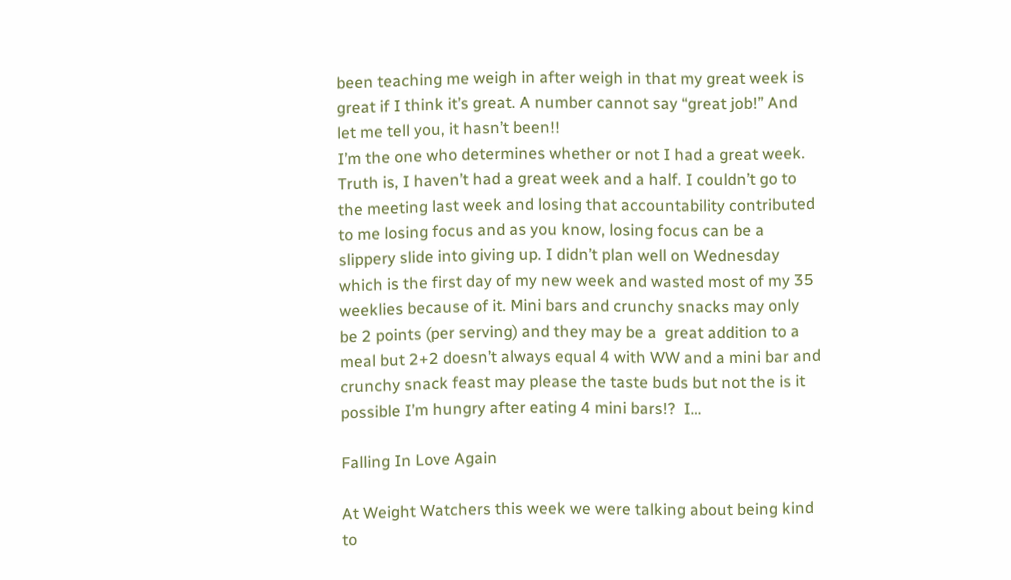been teaching me weigh in after weigh in that my great week is great if I think it’s great. A number cannot say “great job!” And let me tell you, it hasn’t been!!
I’m the one who determines whether or not I had a great week.
Truth is, I haven’t had a great week and a half. I couldn’t go to the meeting last week and losing that accountability contributed to me losing focus and as you know, losing focus can be a slippery slide into giving up. I didn’t plan well on Wednesday which is the first day of my new week and wasted most of my 35 weeklies because of it. Mini bars and crunchy snacks may only be 2 points (per serving) and they may be a  great addition to a meal but 2+2 doesn’t always equal 4 with WW and a mini bar and crunchy snack feast may please the taste buds but not the is it possible I’m hungry after eating 4 mini bars!?  I…

Falling In Love Again

At Weight Watchers this week we were talking about being kind to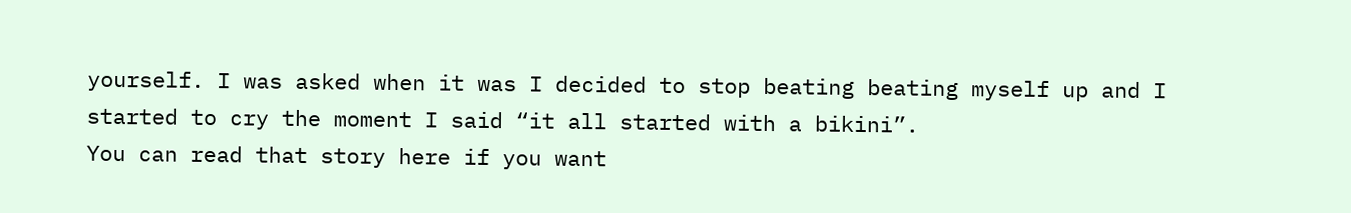yourself. I was asked when it was I decided to stop beating beating myself up and I started to cry the moment I said “it all started with a bikini”.
You can read that story here if you want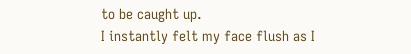to be caught up.
I instantly felt my face flush as I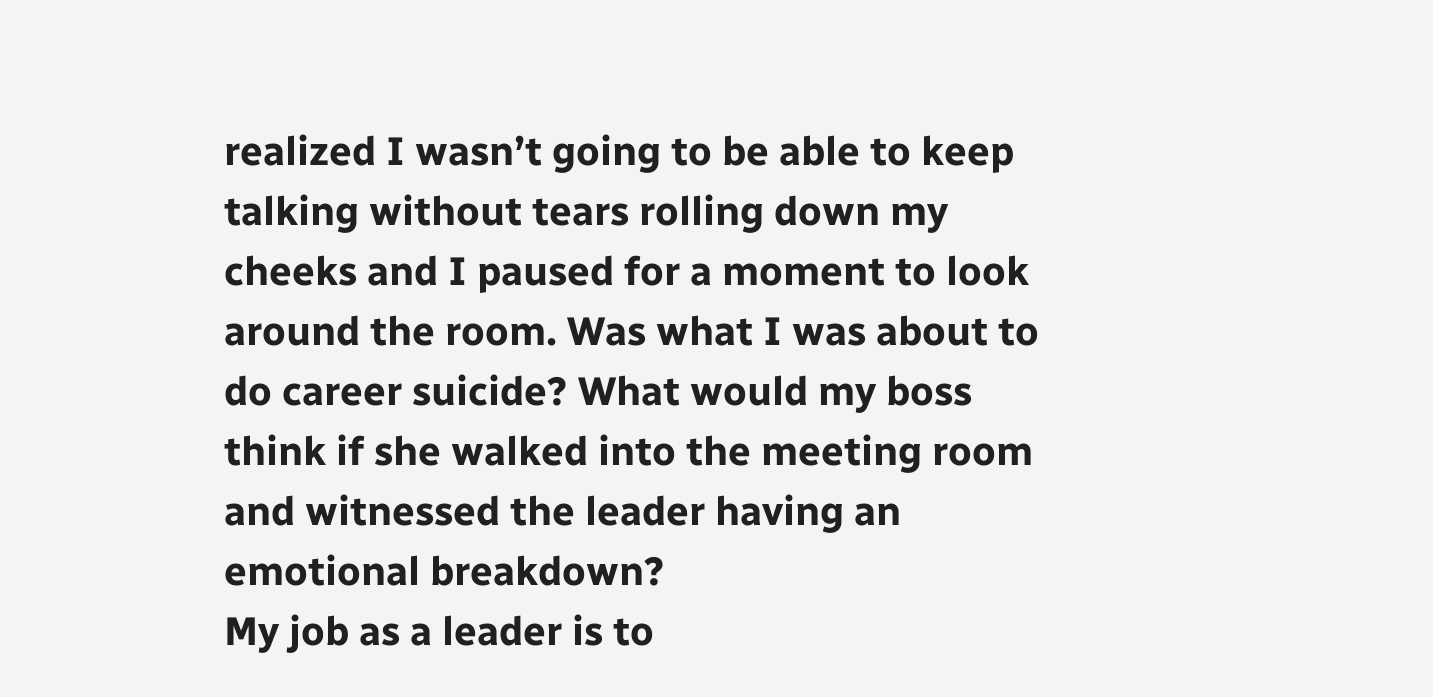realized I wasn’t going to be able to keep talking without tears rolling down my cheeks and I paused for a moment to look around the room. Was what I was about to do career suicide? What would my boss think if she walked into the meeting room and witnessed the leader having an emotional breakdown?
My job as a leader is to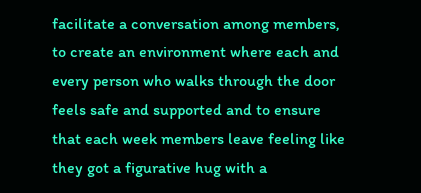facilitate a conversation among members, to create an environment where each and every person who walks through the door feels safe and supported and to ensure that each week members leave feeling like they got a figurative hug with a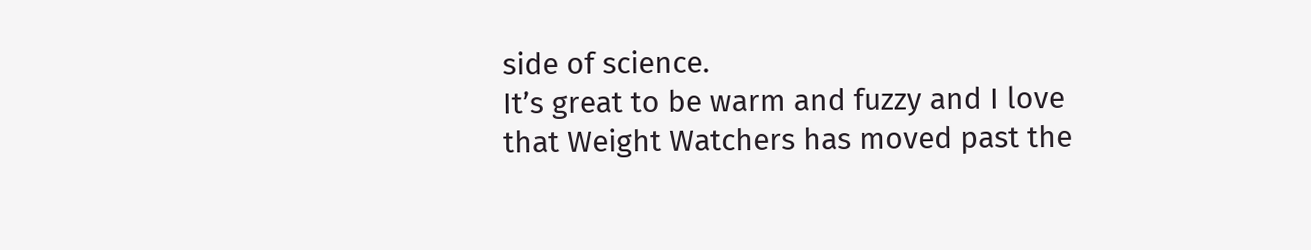side of science.
It’s great to be warm and fuzzy and I love that Weight Watchers has moved past the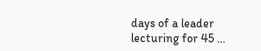days of a leader lecturing for 45 …